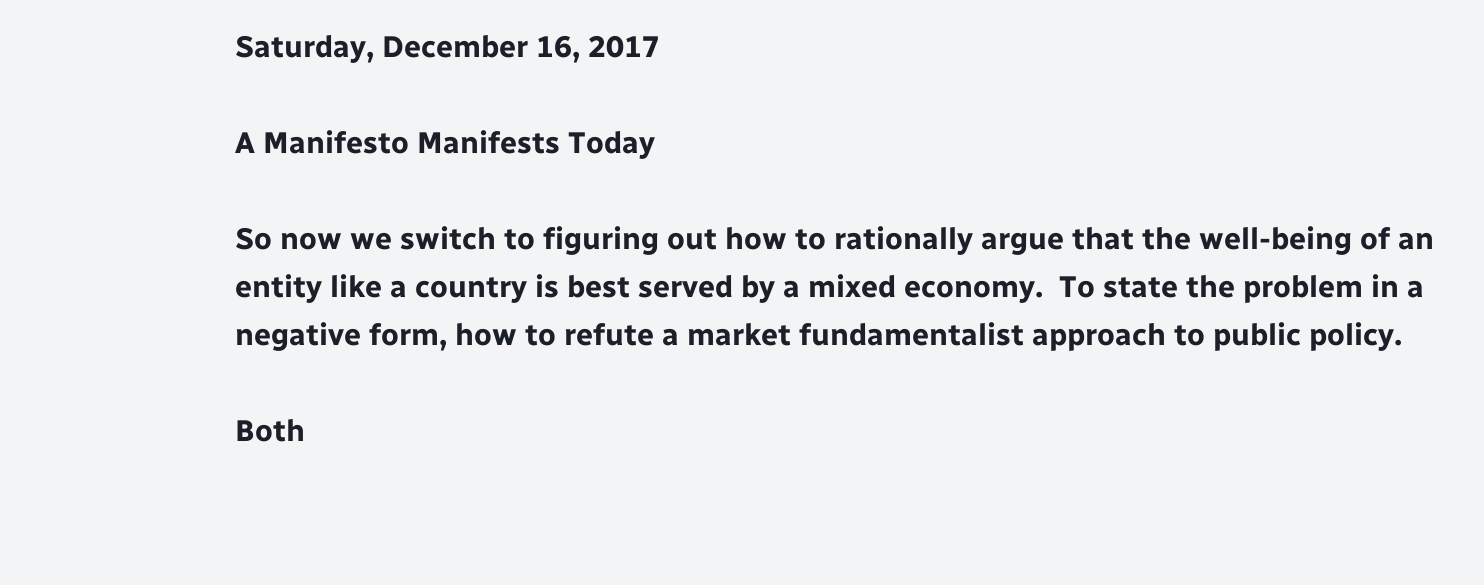Saturday, December 16, 2017

A Manifesto Manifests Today

So now we switch to figuring out how to rationally argue that the well-being of an entity like a country is best served by a mixed economy.  To state the problem in a negative form, how to refute a market fundamentalist approach to public policy.

Both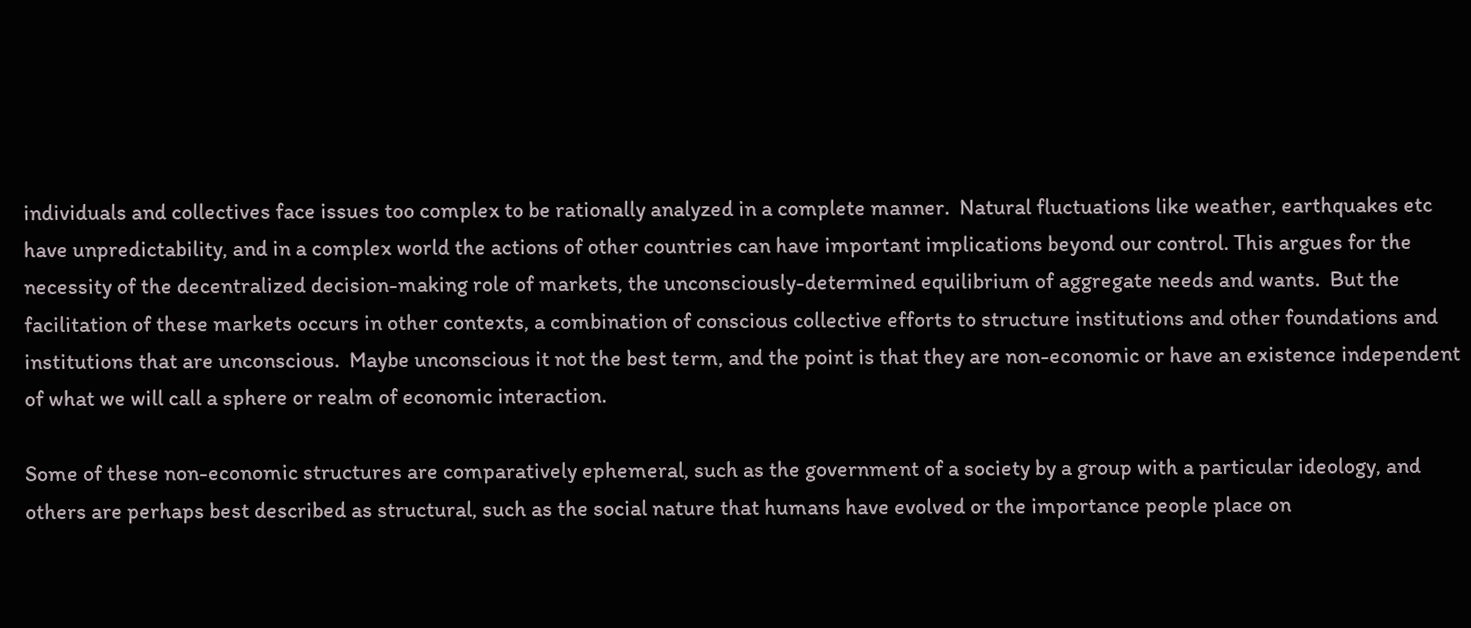individuals and collectives face issues too complex to be rationally analyzed in a complete manner.  Natural fluctuations like weather, earthquakes etc have unpredictability, and in a complex world the actions of other countries can have important implications beyond our control. This argues for the necessity of the decentralized decision-making role of markets, the unconsciously-determined equilibrium of aggregate needs and wants.  But the facilitation of these markets occurs in other contexts, a combination of conscious collective efforts to structure institutions and other foundations and institutions that are unconscious.  Maybe unconscious it not the best term, and the point is that they are non-economic or have an existence independent of what we will call a sphere or realm of economic interaction.

Some of these non-economic structures are comparatively ephemeral, such as the government of a society by a group with a particular ideology, and others are perhaps best described as structural, such as the social nature that humans have evolved or the importance people place on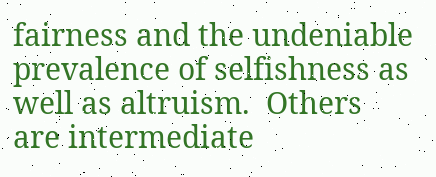fairness and the undeniable prevalence of selfishness as well as altruism.  Others are intermediate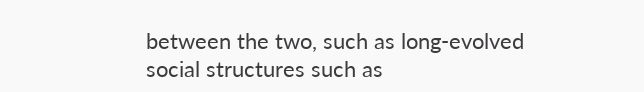between the two, such as long-evolved social structures such as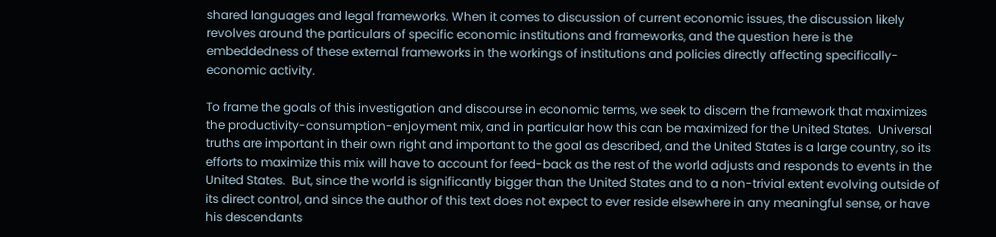shared languages and legal frameworks. When it comes to discussion of current economic issues, the discussion likely revolves around the particulars of specific economic institutions and frameworks, and the question here is the embeddedness of these external frameworks in the workings of institutions and policies directly affecting specifically-economic activity.

To frame the goals of this investigation and discourse in economic terms, we seek to discern the framework that maximizes the productivity-consumption-enjoyment mix, and in particular how this can be maximized for the United States.  Universal truths are important in their own right and important to the goal as described, and the United States is a large country, so its efforts to maximize this mix will have to account for feed-back as the rest of the world adjusts and responds to events in the United States.  But, since the world is significantly bigger than the United States and to a non-trivial extent evolving outside of its direct control, and since the author of this text does not expect to ever reside elsewhere in any meaningful sense, or have his descendants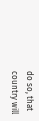do so, that country will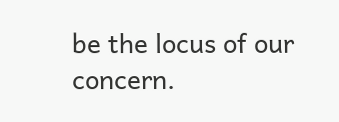be the locus of our concern.